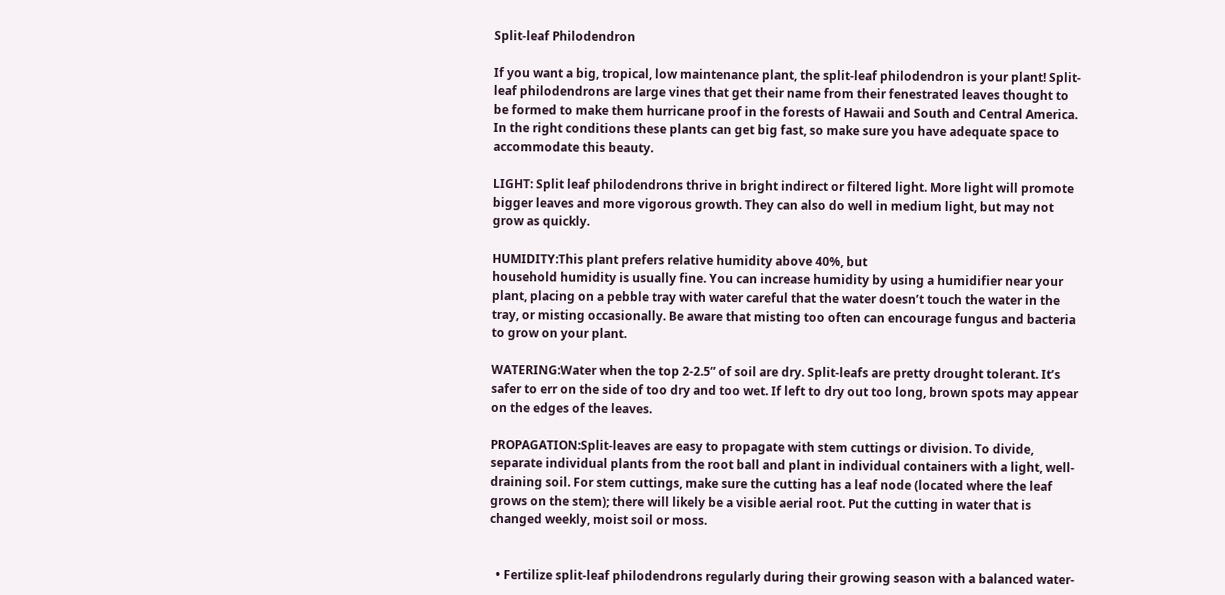Split-leaf Philodendron

If you want a big, tropical, low maintenance plant, the split-leaf philodendron is your plant! Split-leaf philodendrons are large vines that get their name from their fenestrated leaves thought to be formed to make them hurricane proof in the forests of Hawaii and South and Central America. In the right conditions these plants can get big fast, so make sure you have adequate space to accommodate this beauty.

LIGHT: Split leaf philodendrons thrive in bright indirect or filtered light. More light will promote bigger leaves and more vigorous growth. They can also do well in medium light, but may not grow as quickly.

HUMIDITY:This plant prefers relative humidity above 40%, but
household humidity is usually fine. You can increase humidity by using a humidifier near your plant, placing on a pebble tray with water careful that the water doesn’t touch the water in the tray, or misting occasionally. Be aware that misting too often can encourage fungus and bacteria to grow on your plant.

WATERING:Water when the top 2-2.5” of soil are dry. Split-leafs are pretty drought tolerant. It’s safer to err on the side of too dry and too wet. If left to dry out too long, brown spots may appear on the edges of the leaves.

PROPAGATION:Split-leaves are easy to propagate with stem cuttings or division. To divide, separate individual plants from the root ball and plant in individual containers with a light, well-draining soil. For stem cuttings, make sure the cutting has a leaf node (located where the leaf grows on the stem); there will likely be a visible aerial root. Put the cutting in water that is changed weekly, moist soil or moss.


  • Fertilize split-leaf philodendrons regularly during their growing season with a balanced water-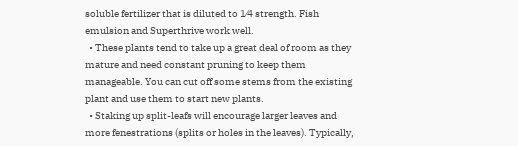soluble fertilizer that is diluted to 1⁄4 strength. Fish emulsion and Superthrive work well.
  • These plants tend to take up a great deal of room as they mature and need constant pruning to keep them manageable. You can cut off some stems from the existing plant and use them to start new plants.
  • Staking up split-leafs will encourage larger leaves and more fenestrations (splits or holes in the leaves). Typically,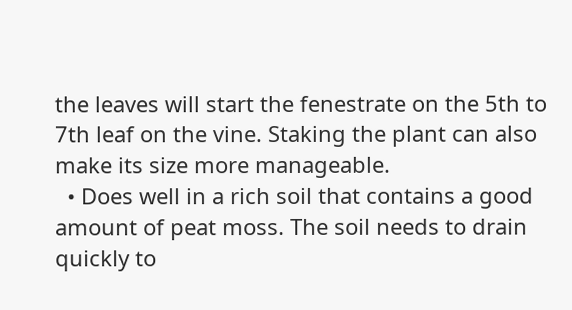the leaves will start the fenestrate on the 5th to 7th leaf on the vine. Staking the plant can also make its size more manageable.
  • Does well in a rich soil that contains a good amount of peat moss. The soil needs to drain quickly to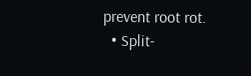prevent root rot.
  • Split-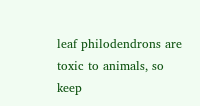leaf philodendrons are toxic to animals, so keep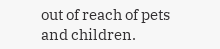out of reach of pets and children.